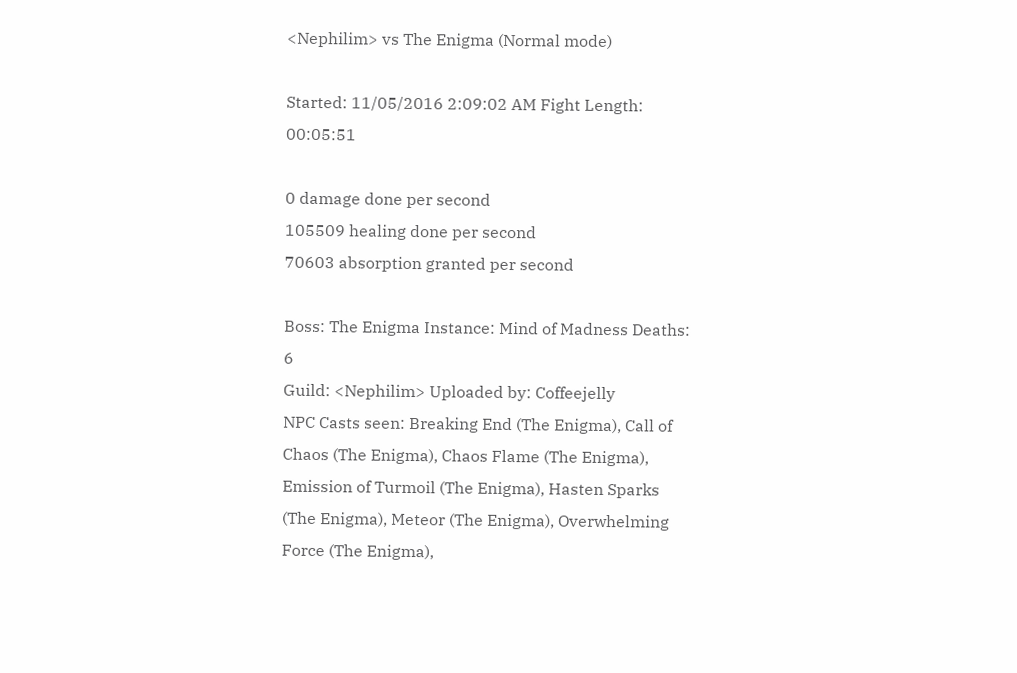<Nephilim> vs The Enigma (Normal mode)

Started: 11/05/2016 2:09:02 AM Fight Length: 00:05:51

0 damage done per second
105509 healing done per second
70603 absorption granted per second

Boss: The Enigma Instance: Mind of Madness Deaths: 6
Guild: <Nephilim> Uploaded by: Coffeejelly
NPC Casts seen: Breaking End (The Enigma), Call of Chaos (The Enigma), Chaos Flame (The Enigma), Emission of Turmoil (The Enigma), Hasten Sparks (The Enigma), Meteor (The Enigma), Overwhelming Force (The Enigma),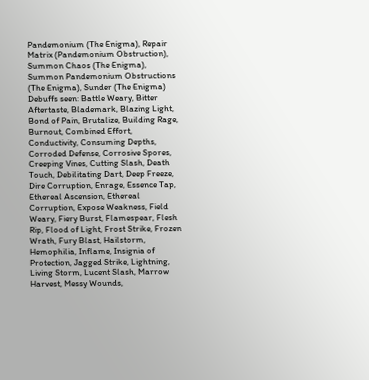Pandemonium (The Enigma), Repair Matrix (Pandemonium Obstruction), Summon Chaos (The Enigma), Summon Pandemonium Obstructions (The Enigma), Sunder (The Enigma)
Debuffs seen: Battle Weary, Bitter Aftertaste, Blademark, Blazing Light, Bond of Pain, Brutalize, Building Rage, Burnout, Combined Effort, Conductivity, Consuming Depths, Corroded Defense, Corrosive Spores, Creeping Vines, Cutting Slash, Death Touch, Debilitating Dart, Deep Freeze, Dire Corruption, Enrage, Essence Tap, Ethereal Ascension, Ethereal Corruption, Expose Weakness, Field Weary, Fiery Burst, Flamespear, Flesh Rip, Flood of Light, Frost Strike, Frozen Wrath, Fury Blast, Hailstorm, Hemophilia, Inflame, Insignia of Protection, Jagged Strike, Lightning, Living Storm, Lucent Slash, Marrow Harvest, Messy Wounds,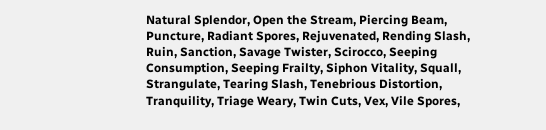Natural Splendor, Open the Stream, Piercing Beam, Puncture, Radiant Spores, Rejuvenated, Rending Slash, Ruin, Sanction, Savage Twister, Scirocco, Seeping Consumption, Seeping Frailty, Siphon Vitality, Squall, Strangulate, Tearing Slash, Tenebrious Distortion, Tranquility, Triage Weary, Twin Cuts, Vex, Vile Spores,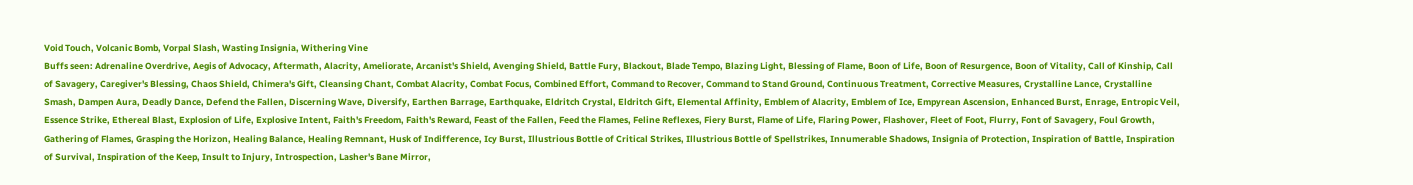Void Touch, Volcanic Bomb, Vorpal Slash, Wasting Insignia, Withering Vine
Buffs seen: Adrenaline Overdrive, Aegis of Advocacy, Aftermath, Alacrity, Ameliorate, Arcanist's Shield, Avenging Shield, Battle Fury, Blackout, Blade Tempo, Blazing Light, Blessing of Flame, Boon of Life, Boon of Resurgence, Boon of Vitality, Call of Kinship, Call of Savagery, Caregiver's Blessing, Chaos Shield, Chimera's Gift, Cleansing Chant, Combat Alacrity, Combat Focus, Combined Effort, Command to Recover, Command to Stand Ground, Continuous Treatment, Corrective Measures, Crystalline Lance, Crystalline Smash, Dampen Aura, Deadly Dance, Defend the Fallen, Discerning Wave, Diversify, Earthen Barrage, Earthquake, Eldritch Crystal, Eldritch Gift, Elemental Affinity, Emblem of Alacrity, Emblem of Ice, Empyrean Ascension, Enhanced Burst, Enrage, Entropic Veil, Essence Strike, Ethereal Blast, Explosion of Life, Explosive Intent, Faith's Freedom, Faith's Reward, Feast of the Fallen, Feed the Flames, Feline Reflexes, Fiery Burst, Flame of Life, Flaring Power, Flashover, Fleet of Foot, Flurry, Font of Savagery, Foul Growth, Gathering of Flames, Grasping the Horizon, Healing Balance, Healing Remnant, Husk of Indifference, Icy Burst, Illustrious Bottle of Critical Strikes, Illustrious Bottle of Spellstrikes, Innumerable Shadows, Insignia of Protection, Inspiration of Battle, Inspiration of Survival, Inspiration of the Keep, Insult to Injury, Introspection, Lasher's Bane Mirror,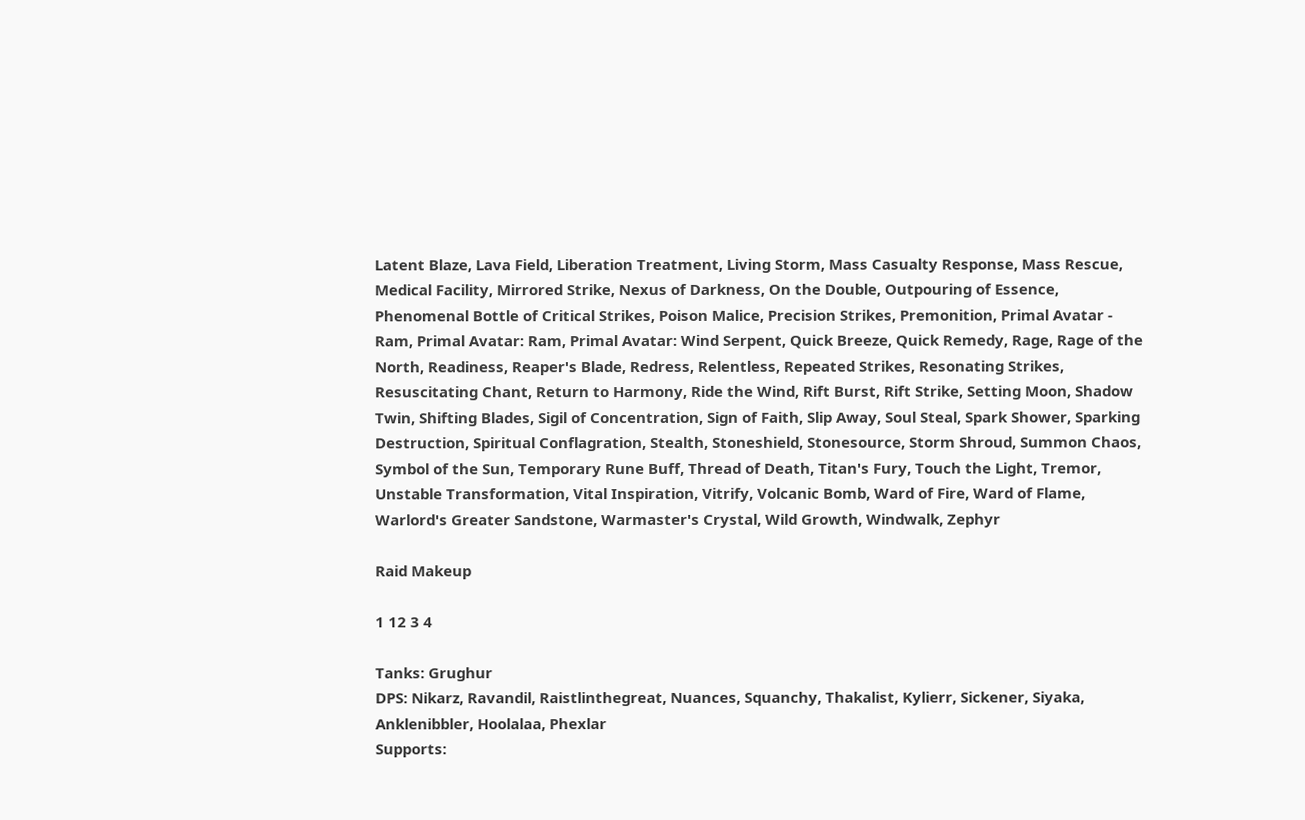Latent Blaze, Lava Field, Liberation Treatment, Living Storm, Mass Casualty Response, Mass Rescue, Medical Facility, Mirrored Strike, Nexus of Darkness, On the Double, Outpouring of Essence, Phenomenal Bottle of Critical Strikes, Poison Malice, Precision Strikes, Premonition, Primal Avatar - Ram, Primal Avatar: Ram, Primal Avatar: Wind Serpent, Quick Breeze, Quick Remedy, Rage, Rage of the North, Readiness, Reaper's Blade, Redress, Relentless, Repeated Strikes, Resonating Strikes, Resuscitating Chant, Return to Harmony, Ride the Wind, Rift Burst, Rift Strike, Setting Moon, Shadow Twin, Shifting Blades, Sigil of Concentration, Sign of Faith, Slip Away, Soul Steal, Spark Shower, Sparking Destruction, Spiritual Conflagration, Stealth, Stoneshield, Stonesource, Storm Shroud, Summon Chaos, Symbol of the Sun, Temporary Rune Buff, Thread of Death, Titan's Fury, Touch the Light, Tremor, Unstable Transformation, Vital Inspiration, Vitrify, Volcanic Bomb, Ward of Fire, Ward of Flame, Warlord's Greater Sandstone, Warmaster's Crystal, Wild Growth, Windwalk, Zephyr

Raid Makeup

1 12 3 4

Tanks: Grughur
DPS: Nikarz, Ravandil, Raistlinthegreat, Nuances, Squanchy, Thakalist, Kylierr, Sickener, Siyaka, Anklenibbler, Hoolalaa, Phexlar
Supports: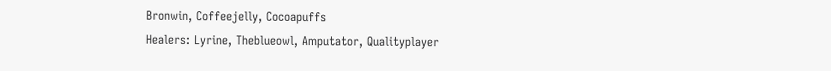Bronwin, Coffeejelly, Cocoapuffs
Healers: Lyrine, Theblueowl, Amputator, Qualityplayer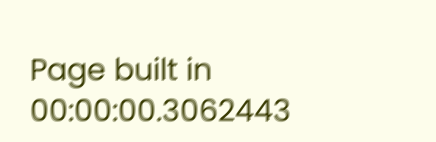Page built in 00:00:00.3062443